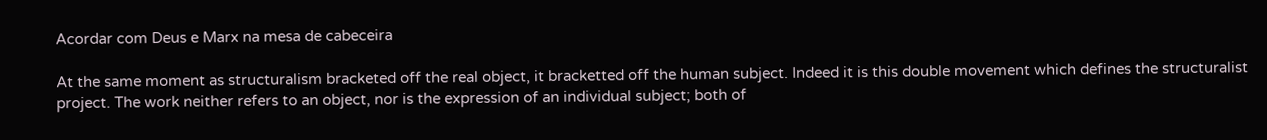Acordar com Deus e Marx na mesa de cabeceira

At the same moment as structuralism bracketed off the real object, it bracketted off the human subject. Indeed it is this double movement which defines the structuralist project. The work neither refers to an object, nor is the expression of an individual subject; both of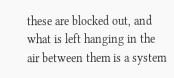these are blocked out, and what is left hanging in the air between them is a system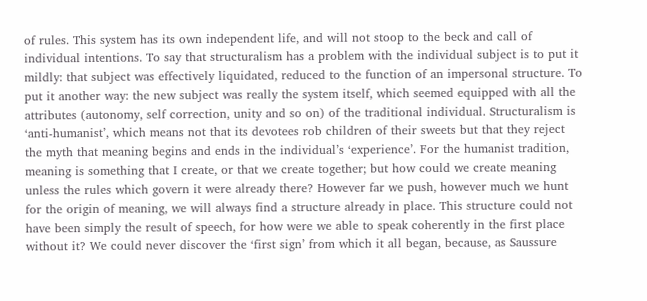of rules. This system has its own independent life, and will not stoop to the beck and call of individual intentions. To say that structuralism has a problem with the individual subject is to put it mildly: that subject was effectively liquidated, reduced to the function of an impersonal structure. To put it another way: the new subject was really the system itself, which seemed equipped with all the attributes (autonomy, self correction, unity and so on) of the traditional individual. Structuralism is ‘anti-humanist’, which means not that its devotees rob children of their sweets but that they reject the myth that meaning begins and ends in the individual’s ‘experience’. For the humanist tradition, meaning is something that I create, or that we create together; but how could we create meaning unless the rules which govern it were already there? However far we push, however much we hunt for the origin of meaning, we will always find a structure already in place. This structure could not have been simply the result of speech, for how were we able to speak coherently in the first place without it? We could never discover the ‘first sign’ from which it all began, because, as Saussure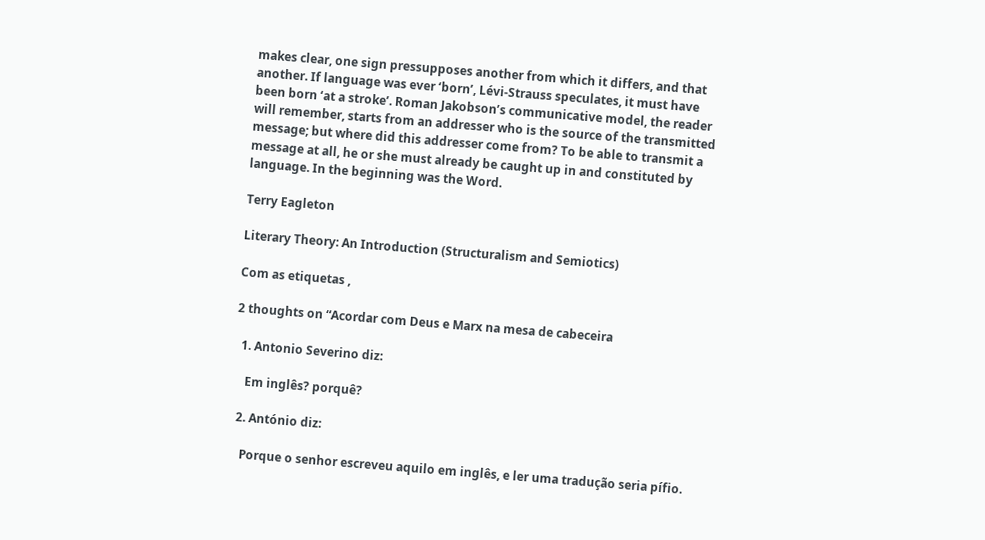makes clear, one sign pressupposes another from which it differs, and that another. If language was ever ‘born’, Lévi-Strauss speculates, it must have been born ‘at a stroke’. Roman Jakobson’s communicative model, the reader will remember, starts from an addresser who is the source of the transmitted message; but where did this addresser come from? To be able to transmit a message at all, he or she must already be caught up in and constituted by language. In the beginning was the Word.

Terry Eagleton

Literary Theory: An Introduction (Structuralism and Semiotics)

Com as etiquetas ,

2 thoughts on “Acordar com Deus e Marx na mesa de cabeceira

  1. Antonio Severino diz:

    Em inglês? porquê?

  2. António diz:

    Porque o senhor escreveu aquilo em inglês, e ler uma tradução seria pífio.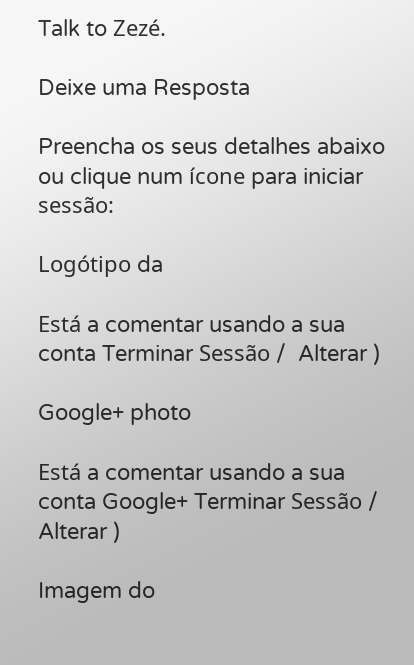Talk to Zezé.

Deixe uma Resposta

Preencha os seus detalhes abaixo ou clique num ícone para iniciar sessão:

Logótipo da

Está a comentar usando a sua conta Terminar Sessão /  Alterar )

Google+ photo

Está a comentar usando a sua conta Google+ Terminar Sessão /  Alterar )

Imagem do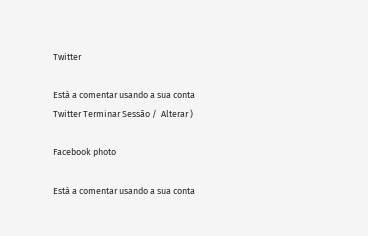Twitter

Está a comentar usando a sua conta Twitter Terminar Sessão /  Alterar )

Facebook photo

Está a comentar usando a sua conta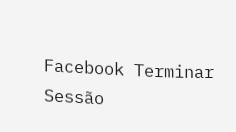Facebook Terminar Sessão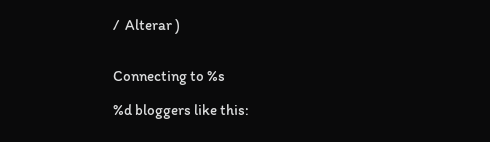/  Alterar )


Connecting to %s

%d bloggers like this: